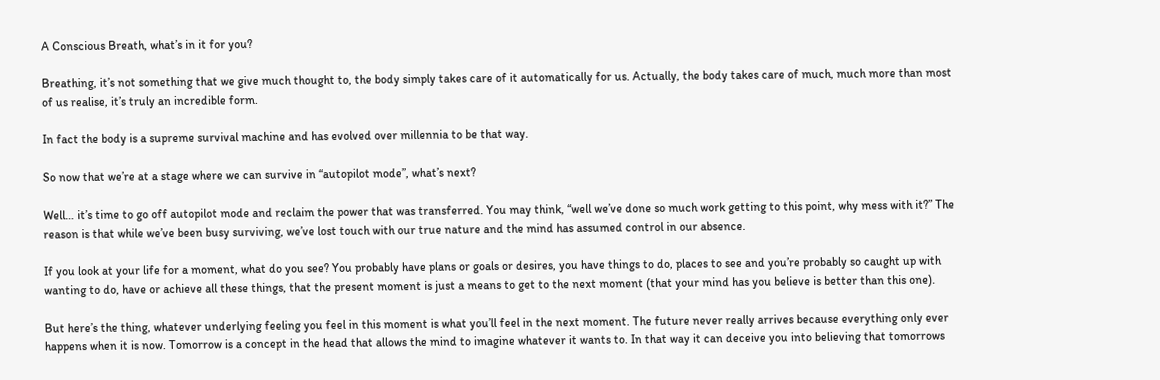A Conscious Breath, what’s in it for you?

Breathing, it’s not something that we give much thought to, the body simply takes care of it automatically for us. Actually, the body takes care of much, much more than most of us realise, it’s truly an incredible form.

In fact the body is a supreme survival machine and has evolved over millennia to be that way.

So now that we’re at a stage where we can survive in “autopilot mode”, what’s next?

Well… it’s time to go off autopilot mode and reclaim the power that was transferred. You may think, “well we’ve done so much work getting to this point, why mess with it?” The reason is that while we’ve been busy surviving, we’ve lost touch with our true nature and the mind has assumed control in our absence.

If you look at your life for a moment, what do you see? You probably have plans or goals or desires, you have things to do, places to see and you’re probably so caught up with wanting to do, have or achieve all these things, that the present moment is just a means to get to the next moment (that your mind has you believe is better than this one).

But here’s the thing, whatever underlying feeling you feel in this moment is what you’ll feel in the next moment. The future never really arrives because everything only ever happens when it is now. Tomorrow is a concept in the head that allows the mind to imagine whatever it wants to. In that way it can deceive you into believing that tomorrows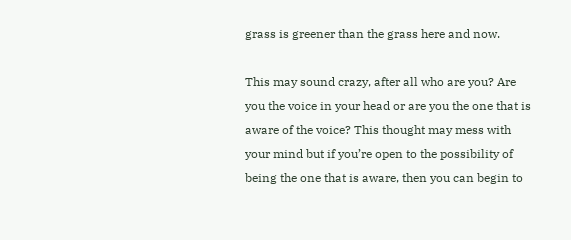grass is greener than the grass here and now.

This may sound crazy, after all who are you? Are you the voice in your head or are you the one that is aware of the voice? This thought may mess with your mind but if you’re open to the possibility of being the one that is aware, then you can begin to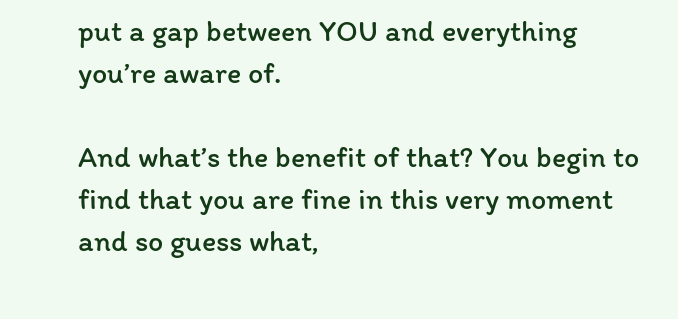put a gap between YOU and everything you’re aware of.

And what’s the benefit of that? You begin to find that you are fine in this very moment and so guess what,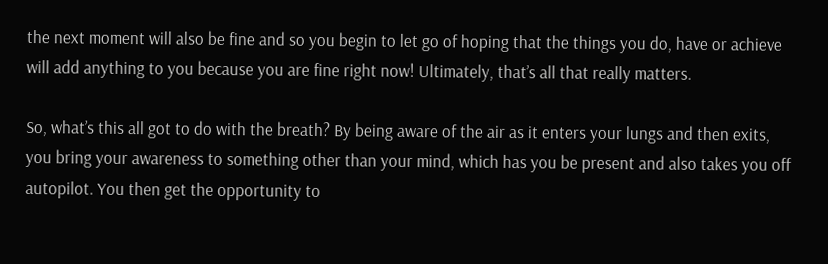the next moment will also be fine and so you begin to let go of hoping that the things you do, have or achieve will add anything to you because you are fine right now! Ultimately, that’s all that really matters.

So, what’s this all got to do with the breath? By being aware of the air as it enters your lungs and then exits, you bring your awareness to something other than your mind, which has you be present and also takes you off autopilot. You then get the opportunity to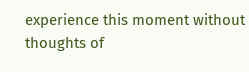experience this moment without thoughts of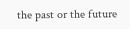the past or the future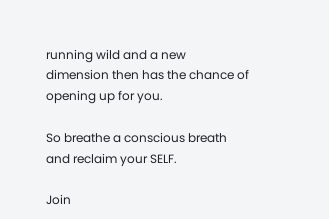running wild and a new dimension then has the chance of opening up for you.

So breathe a conscious breath and reclaim your SELF.

Join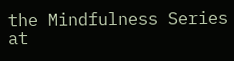the Mindfulness Series at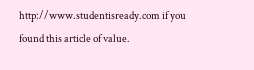http://www.studentisready.com if you found this article of value.